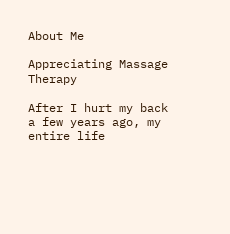About Me

Appreciating Massage Therapy

After I hurt my back a few years ago, my entire life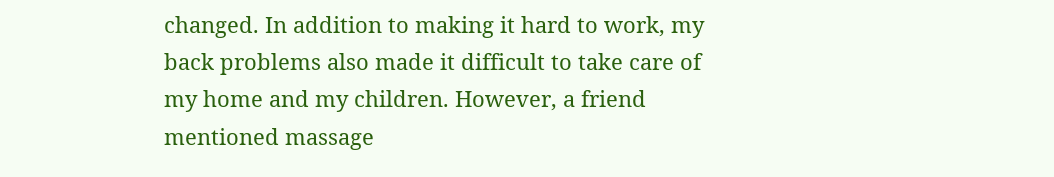changed. In addition to making it hard to work, my back problems also made it difficult to take care of my home and my children. However, a friend mentioned massage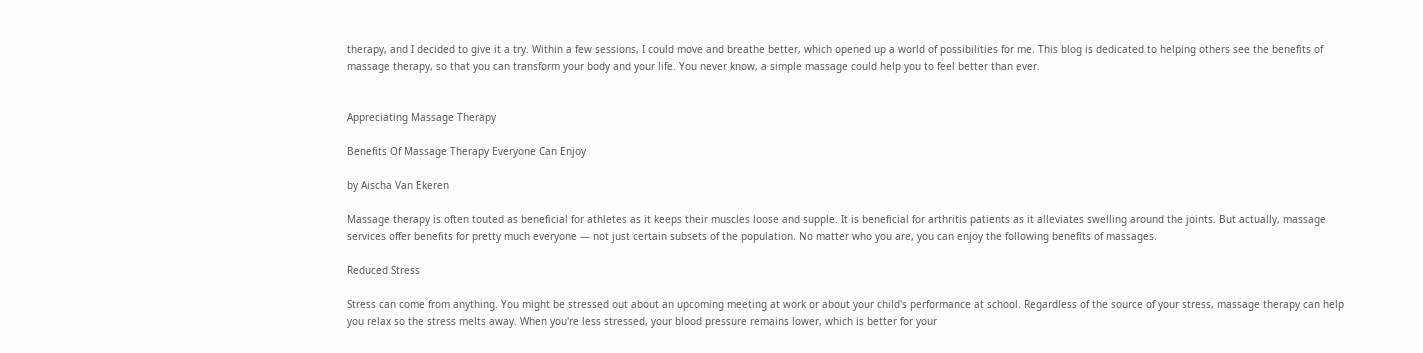therapy, and I decided to give it a try. Within a few sessions, I could move and breathe better, which opened up a world of possibilities for me. This blog is dedicated to helping others see the benefits of massage therapy, so that you can transform your body and your life. You never know, a simple massage could help you to feel better than ever.


Appreciating Massage Therapy

Benefits Of Massage Therapy Everyone Can Enjoy

by Aischa Van Ekeren

Massage therapy is often touted as beneficial for athletes as it keeps their muscles loose and supple. It is beneficial for arthritis patients as it alleviates swelling around the joints. But actually, massage services offer benefits for pretty much everyone — not just certain subsets of the population. No matter who you are, you can enjoy the following benefits of massages.

Reduced Stress

Stress can come from anything. You might be stressed out about an upcoming meeting at work or about your child's performance at school. Regardless of the source of your stress, massage therapy can help you relax so the stress melts away. When you're less stressed, your blood pressure remains lower, which is better for your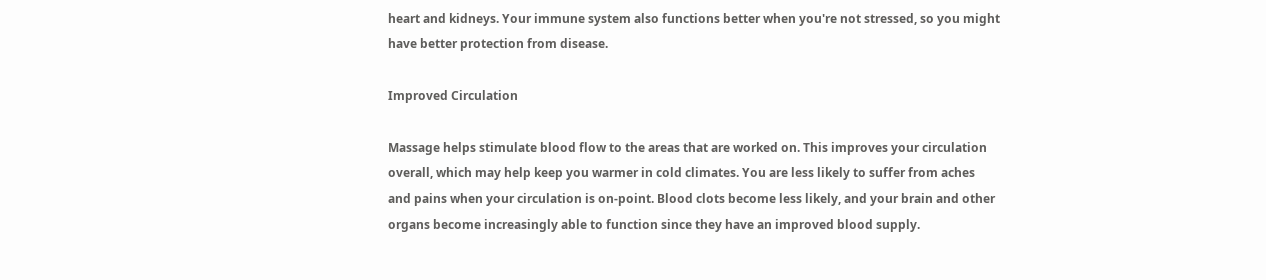heart and kidneys. Your immune system also functions better when you're not stressed, so you might have better protection from disease.

Improved Circulation

Massage helps stimulate blood flow to the areas that are worked on. This improves your circulation overall, which may help keep you warmer in cold climates. You are less likely to suffer from aches and pains when your circulation is on-point. Blood clots become less likely, and your brain and other organs become increasingly able to function since they have an improved blood supply.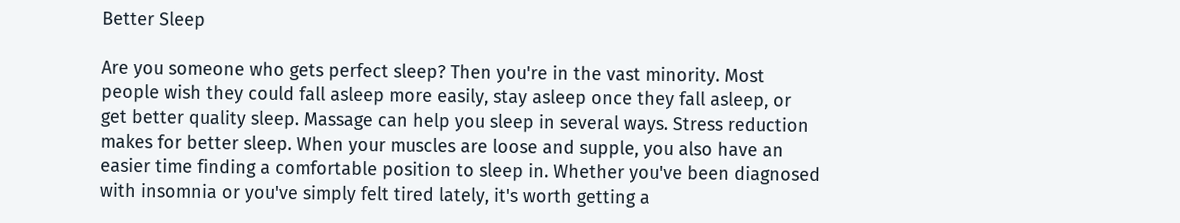Better Sleep

Are you someone who gets perfect sleep? Then you're in the vast minority. Most people wish they could fall asleep more easily, stay asleep once they fall asleep, or get better quality sleep. Massage can help you sleep in several ways. Stress reduction makes for better sleep. When your muscles are loose and supple, you also have an easier time finding a comfortable position to sleep in. Whether you've been diagnosed with insomnia or you've simply felt tired lately, it's worth getting a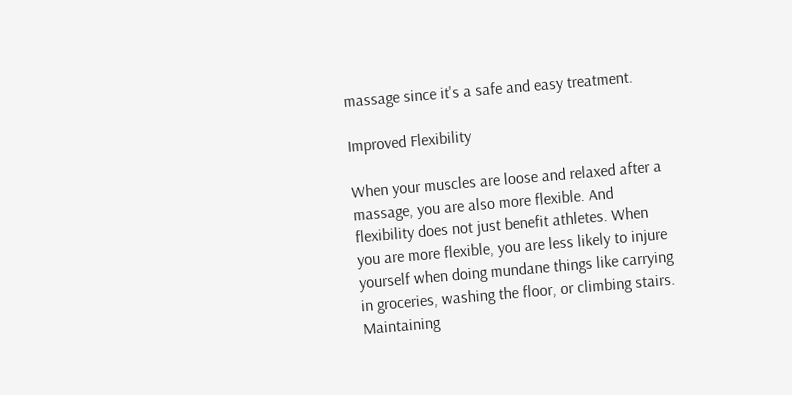massage since it's a safe and easy treatment.

Improved Flexibility

When your muscles are loose and relaxed after a massage, you are also more flexible. And flexibility does not just benefit athletes. When you are more flexible, you are less likely to injure yourself when doing mundane things like carrying in groceries, washing the floor, or climbing stairs. Maintaining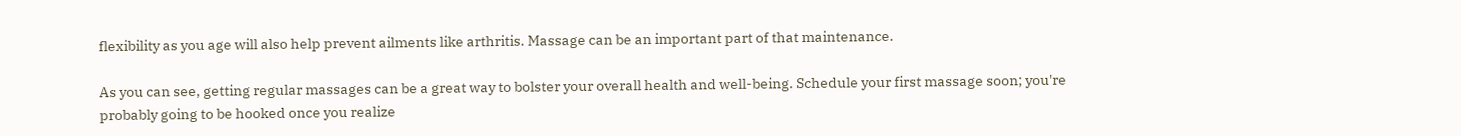flexibility as you age will also help prevent ailments like arthritis. Massage can be an important part of that maintenance.

As you can see, getting regular massages can be a great way to bolster your overall health and well-being. Schedule your first massage soon; you're probably going to be hooked once you realize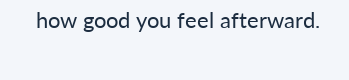how good you feel afterward.